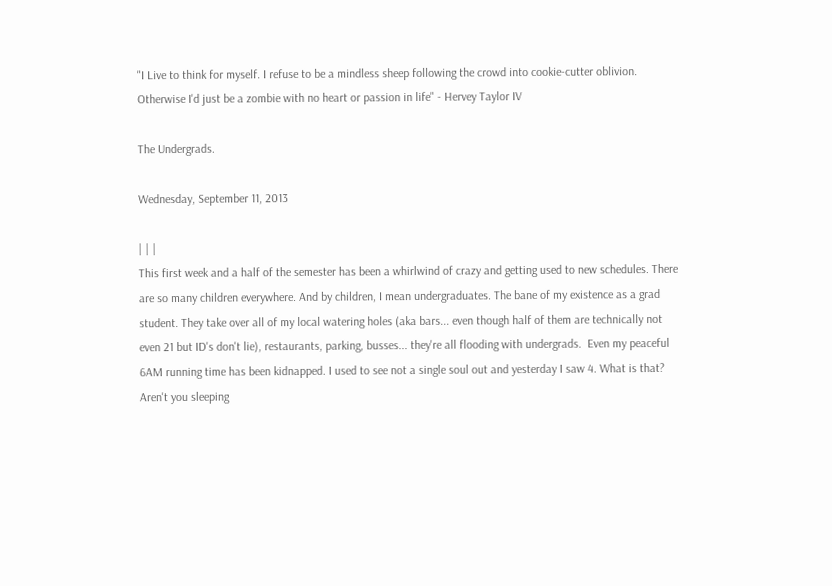"I Live to think for myself. I refuse to be a mindless sheep following the crowd into cookie-cutter oblivion. Otherwise I'd just be a zombie with no heart or passion in life" - Hervey Taylor IV

The Undergrads.

Wednesday, September 11, 2013

| | |
This first week and a half of the semester has been a whirlwind of crazy and getting used to new schedules. There are so many children everywhere. And by children, I mean undergraduates. The bane of my existence as a grad student. They take over all of my local watering holes (aka bars... even though half of them are technically not even 21 but ID's don't lie), restaurants, parking, busses... they're all flooding with undergrads.  Even my peaceful 6AM running time has been kidnapped. I used to see not a single soul out and yesterday I saw 4. What is that? Aren't you sleeping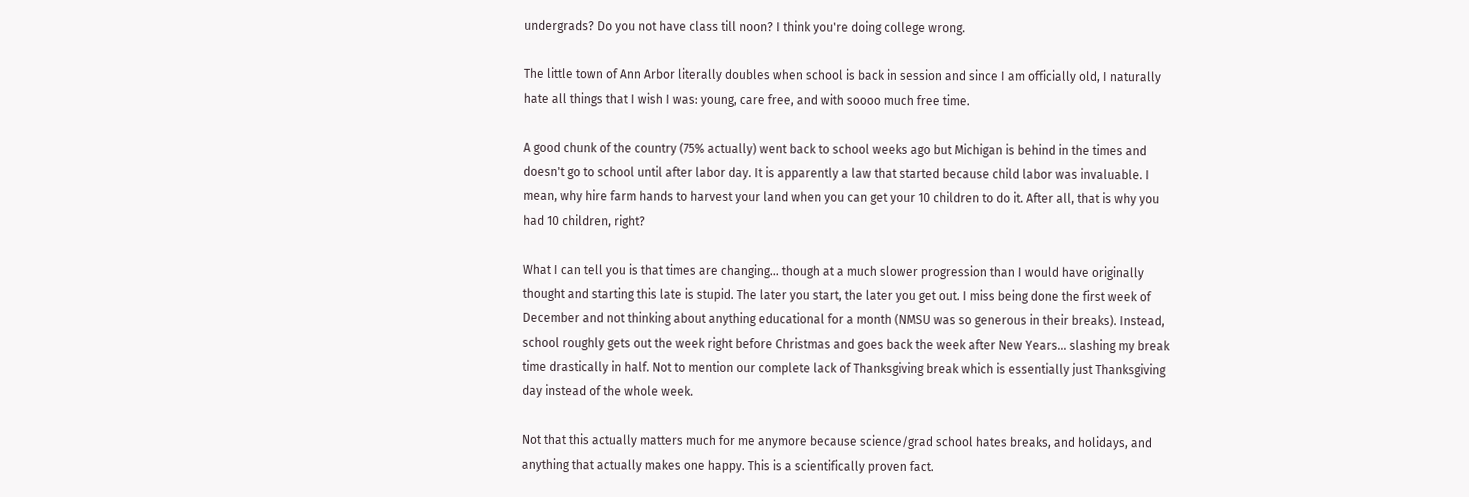undergrads? Do you not have class till noon? I think you're doing college wrong.

The little town of Ann Arbor literally doubles when school is back in session and since I am officially old, I naturally hate all things that I wish I was: young, care free, and with soooo much free time.

A good chunk of the country (75% actually) went back to school weeks ago but Michigan is behind in the times and doesn't go to school until after labor day. It is apparently a law that started because child labor was invaluable. I mean, why hire farm hands to harvest your land when you can get your 10 children to do it. After all, that is why you had 10 children, right?

What I can tell you is that times are changing... though at a much slower progression than I would have originally thought and starting this late is stupid. The later you start, the later you get out. I miss being done the first week of December and not thinking about anything educational for a month (NMSU was so generous in their breaks). Instead, school roughly gets out the week right before Christmas and goes back the week after New Years... slashing my break time drastically in half. Not to mention our complete lack of Thanksgiving break which is essentially just Thanksgiving day instead of the whole week.

Not that this actually matters much for me anymore because science/grad school hates breaks, and holidays, and anything that actually makes one happy. This is a scientifically proven fact.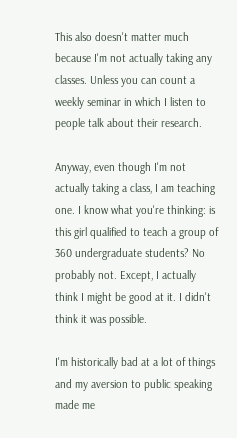This also doesn't matter much because I'm not actually taking any classes. Unless you can count a weekly seminar in which I listen to people talk about their research.

Anyway, even though I'm not actually taking a class, I am teaching one. I know what you're thinking: is this girl qualified to teach a group of 360 undergraduate students? No probably not. Except, I actually think I might be good at it. I didn't think it was possible.

I'm historically bad at a lot of things and my aversion to public speaking made me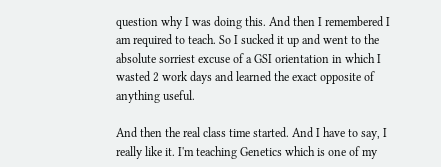question why I was doing this. And then I remembered I am required to teach. So I sucked it up and went to the absolute sorriest excuse of a GSI orientation in which I wasted 2 work days and learned the exact opposite of anything useful.

And then the real class time started. And I have to say, I really like it. I'm teaching Genetics which is one of my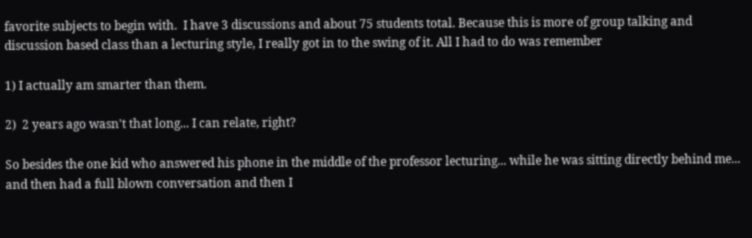favorite subjects to begin with.  I have 3 discussions and about 75 students total. Because this is more of group talking and discussion based class than a lecturing style, I really got in to the swing of it. All I had to do was remember

1) I actually am smarter than them.

2)  2 years ago wasn't that long... I can relate, right?

So besides the one kid who answered his phone in the middle of the professor lecturing... while he was sitting directly behind me... and then had a full blown conversation and then I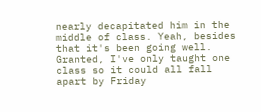nearly decapitated him in the middle of class. Yeah, besides that it's been going well. Granted, I've only taught one class so it could all fall apart by Friday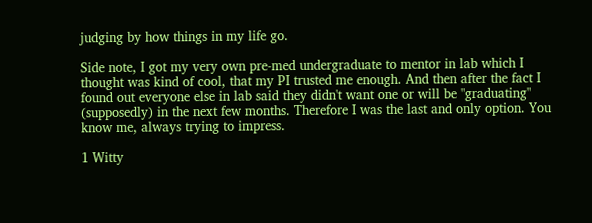judging by how things in my life go.

Side note, I got my very own pre-med undergraduate to mentor in lab which I thought was kind of cool, that my PI trusted me enough. And then after the fact I found out everyone else in lab said they didn't want one or will be "graduating" (supposedly) in the next few months. Therefore I was the last and only option. You know me, always trying to impress.

1 Witty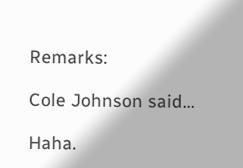Remarks:

Cole Johnson said...

Haha.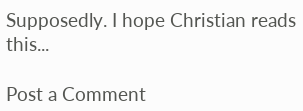Supposedly. I hope Christian reads this...

Post a Comment